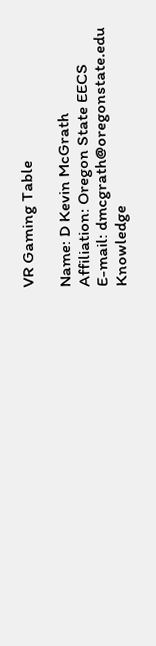VR Gaming Table

Name: D Kevin McGrath
Affiliation: Oregon State EECS
E-mail: dmcgrath@oregonstate.edu
Knowledge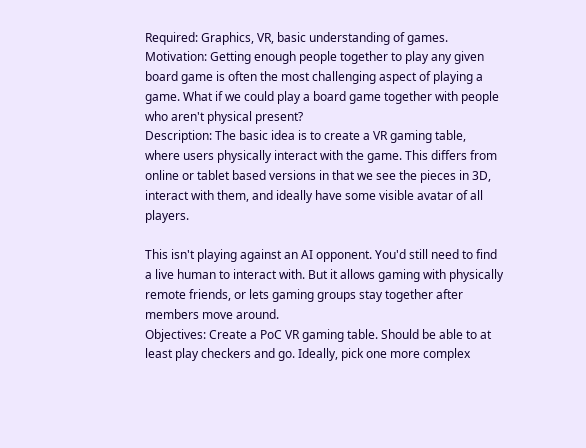Required: Graphics, VR, basic understanding of games.
Motivation: Getting enough people together to play any given board game is often the most challenging aspect of playing a game. What if we could play a board game together with people who aren't physical present?
Description: The basic idea is to create a VR gaming table, where users physically interact with the game. This differs from online or tablet based versions in that we see the pieces in 3D, interact with them, and ideally have some visible avatar of all players.

This isn't playing against an AI opponent. You'd still need to find a live human to interact with. But it allows gaming with physically remote friends, or lets gaming groups stay together after members move around.
Objectives: Create a PoC VR gaming table. Should be able to at least play checkers and go. Ideally, pick one more complex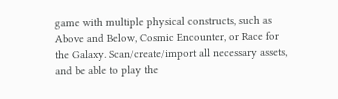game with multiple physical constructs, such as Above and Below, Cosmic Encounter, or Race for the Galaxy. Scan/create/import all necessary assets, and be able to play the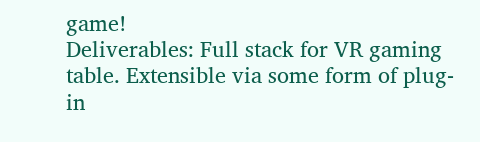game!
Deliverables: Full stack for VR gaming table. Extensible via some form of plug-in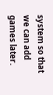system so that we can add games later.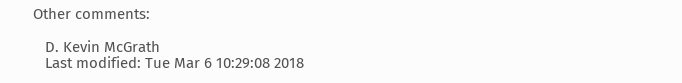Other comments:

   D. Kevin McGrath
   Last modified: Tue Mar 6 10:29:08 2018